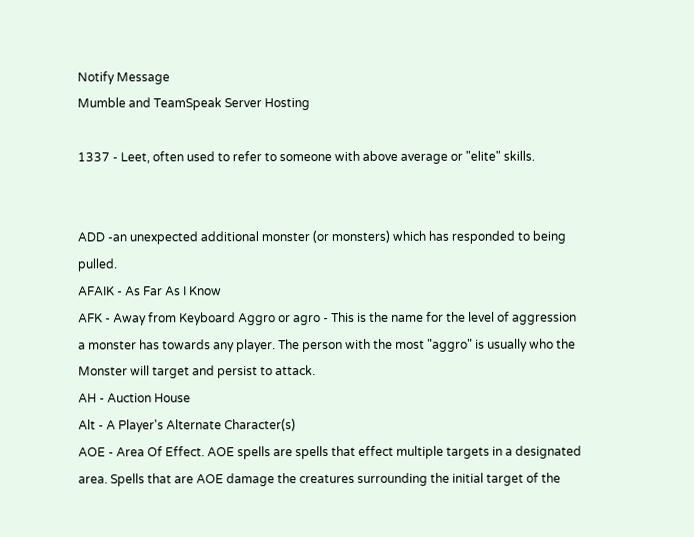Notify Message
Mumble and TeamSpeak Server Hosting

1337 - Leet, often used to refer to someone with above average or "elite" skills.


ADD -an unexpected additional monster (or monsters) which has responded to being pulled.
AFAIK - As Far As I Know
AFK - Away from Keyboard Aggro or agro - This is the name for the level of aggression a monster has towards any player. The person with the most "aggro" is usually who the Monster will target and persist to attack.
AH - Auction House
Alt - A Player's Alternate Character(s)
AOE - Area Of Effect. AOE spells are spells that effect multiple targets in a designated area. Spells that are AOE damage the creatures surrounding the initial target of the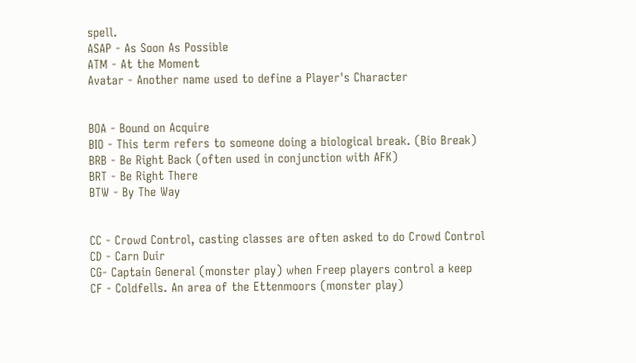spell.
ASAP - As Soon As Possible
ATM - At the Moment
Avatar - Another name used to define a Player's Character


BOA - Bound on Acquire
BIO - This term refers to someone doing a biological break. (Bio Break)
BRB - Be Right Back (often used in conjunction with AFK)
BRT - Be Right There
BTW - By The Way


CC - Crowd Control, casting classes are often asked to do Crowd Control
CD - Carn Duir
CG- Captain General (monster play) when Freep players control a keep
CF - Coldfells. An area of the Ettenmoors (monster play)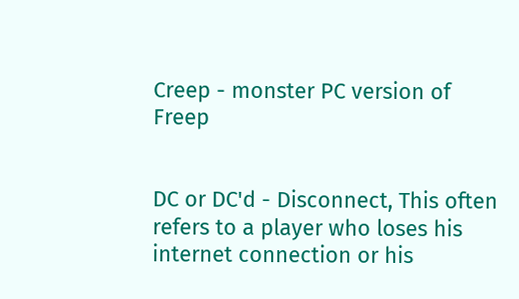Creep - monster PC version of Freep


DC or DC'd - Disconnect, This often refers to a player who loses his internet connection or his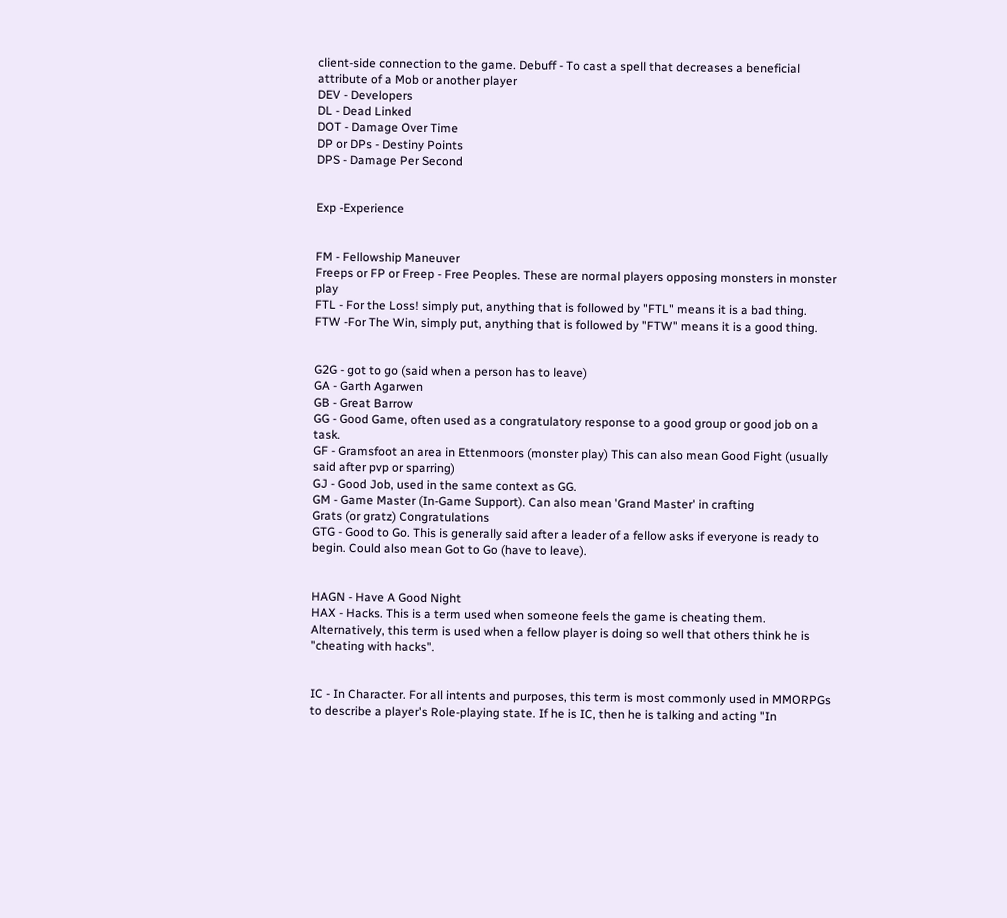client-side connection to the game. Debuff - To cast a spell that decreases a beneficial attribute of a Mob or another player
DEV - Developers
DL - Dead Linked
DOT - Damage Over Time
DP or DPs - Destiny Points
DPS - Damage Per Second


Exp -Experience


FM - Fellowship Maneuver
Freeps or FP or Freep - Free Peoples. These are normal players opposing monsters in monster play
FTL - For the Loss! simply put, anything that is followed by "FTL" means it is a bad thing.
FTW -For The Win, simply put, anything that is followed by "FTW" means it is a good thing.


G2G - got to go (said when a person has to leave)
GA - Garth Agarwen
GB - Great Barrow
GG - Good Game, often used as a congratulatory response to a good group or good job on a task.
GF - Gramsfoot an area in Ettenmoors (monster play) This can also mean Good Fight (usually said after pvp or sparring)
GJ - Good Job, used in the same context as GG.
GM - Game Master (In-Game Support). Can also mean 'Grand Master' in crafting
Grats (or gratz) Congratulations
GTG - Good to Go. This is generally said after a leader of a fellow asks if everyone is ready to begin. Could also mean Got to Go (have to leave).


HAGN - Have A Good Night
HAX - Hacks. This is a term used when someone feels the game is cheating them. Alternatively, this term is used when a fellow player is doing so well that others think he is "cheating with hacks".


IC - In Character. For all intents and purposes, this term is most commonly used in MMORPGs to describe a player's Role-playing state. If he is IC, then he is talking and acting "In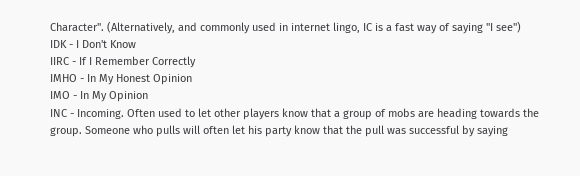Character". (Alternatively, and commonly used in internet lingo, IC is a fast way of saying "I see")
IDK - I Don't Know
IIRC - If I Remember Correctly
IMHO - In My Honest Opinion
IMO - In My Opinion
INC - Incoming. Often used to let other players know that a group of mobs are heading towards the group. Someone who pulls will often let his party know that the pull was successful by saying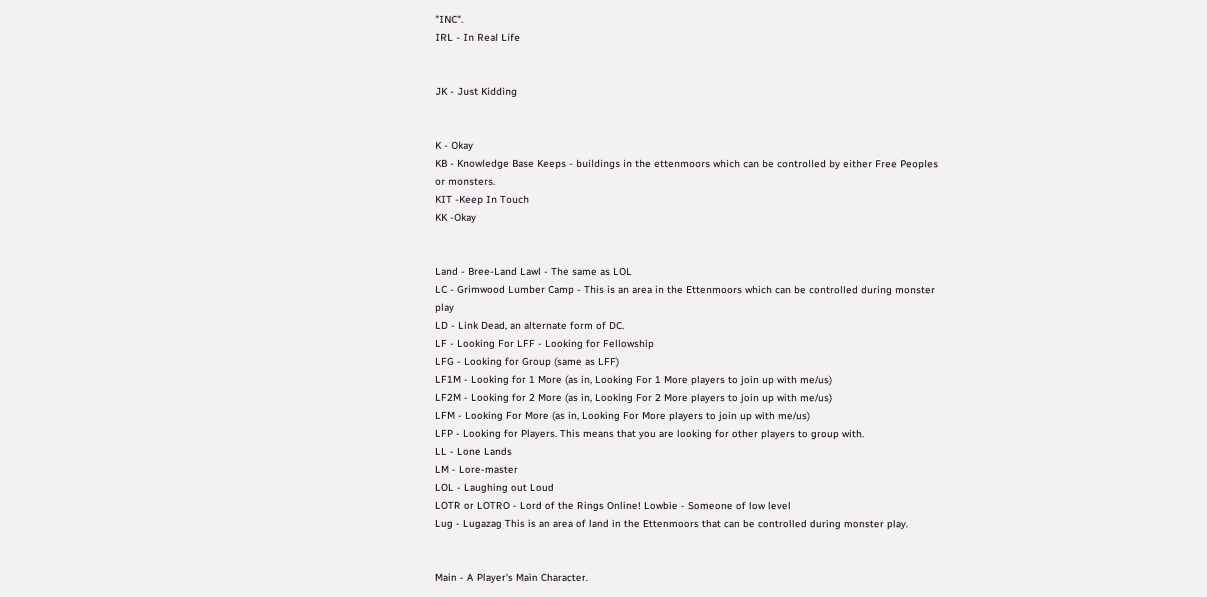"INC".
IRL - In Real Life


JK - Just Kidding


K - Okay
KB - Knowledge Base Keeps - buildings in the ettenmoors which can be controlled by either Free Peoples or monsters.
KIT -Keep In Touch
KK -Okay


Land - Bree-Land Lawl - The same as LOL
LC - Grimwood Lumber Camp - This is an area in the Ettenmoors which can be controlled during monster play
LD - Link Dead, an alternate form of DC.
LF - Looking For LFF - Looking for Fellowship
LFG - Looking for Group (same as LFF)
LF1M - Looking for 1 More (as in, Looking For 1 More players to join up with me/us)
LF2M - Looking for 2 More (as in, Looking For 2 More players to join up with me/us)
LFM - Looking For More (as in, Looking For More players to join up with me/us)
LFP - Looking for Players. This means that you are looking for other players to group with.
LL - Lone Lands
LM - Lore-master
LOL - Laughing out Loud
LOTR or LOTRO - Lord of the Rings Online! Lowbie - Someone of low level
Lug - Lugazag This is an area of land in the Ettenmoors that can be controlled during monster play.


Main - A Player's Main Character.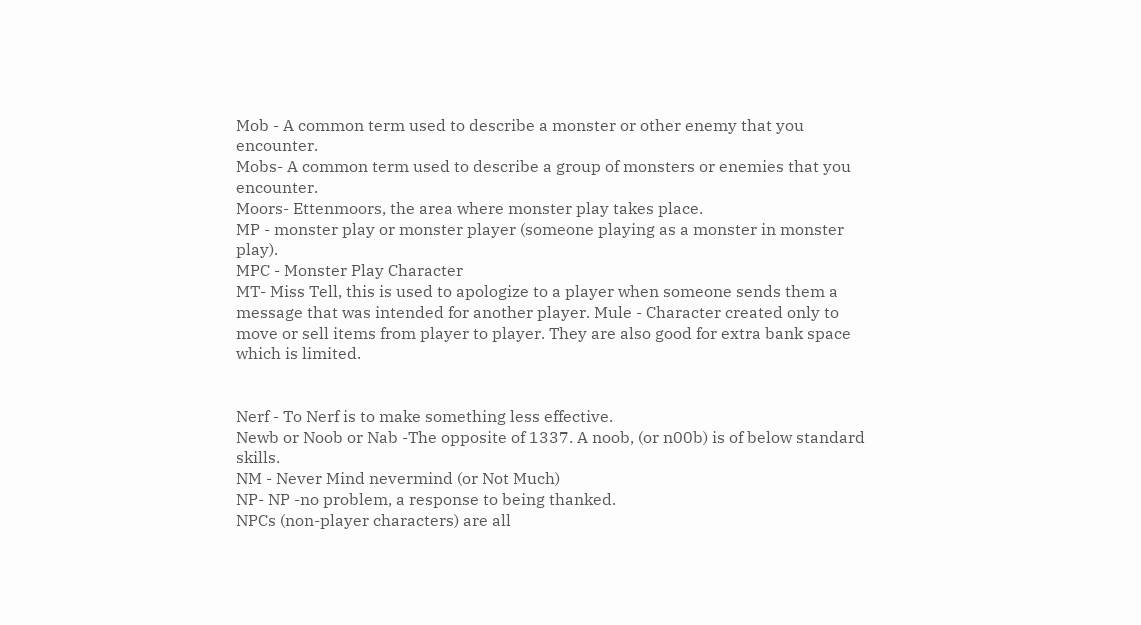Mob - A common term used to describe a monster or other enemy that you encounter.
Mobs- A common term used to describe a group of monsters or enemies that you encounter.
Moors- Ettenmoors, the area where monster play takes place.
MP - monster play or monster player (someone playing as a monster in monster play).
MPC - Monster Play Character
MT- Miss Tell, this is used to apologize to a player when someone sends them a message that was intended for another player. Mule - Character created only to move or sell items from player to player. They are also good for extra bank space which is limited.


Nerf - To Nerf is to make something less effective.
Newb or Noob or Nab -The opposite of 1337. A noob, (or n00b) is of below standard skills.
NM - Never Mind nevermind (or Not Much)
NP- NP -no problem, a response to being thanked.
NPCs (non-player characters) are all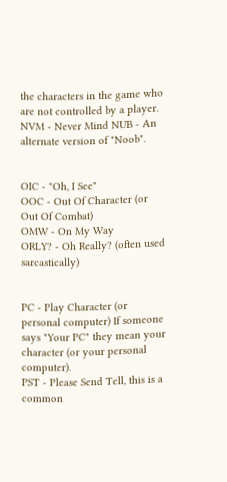the characters in the game who are not controlled by a player.
NVM - Never Mind NUB - An alternate version of "Noob".


OIC - "Oh, I See"
OOC - Out Of Character (or Out Of Combat)
OMW - On My Way
ORLY? - Oh Really? (often used sarcastically)


PC - Play Character (or personal computer) If someone says "Your PC" they mean your character (or your personal computer).
PST - Please Send Tell, this is a common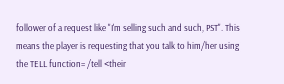follower of a request like "I'm selling such and such, PST". This means the player is requesting that you talk to him/her using the TELL function= /tell <their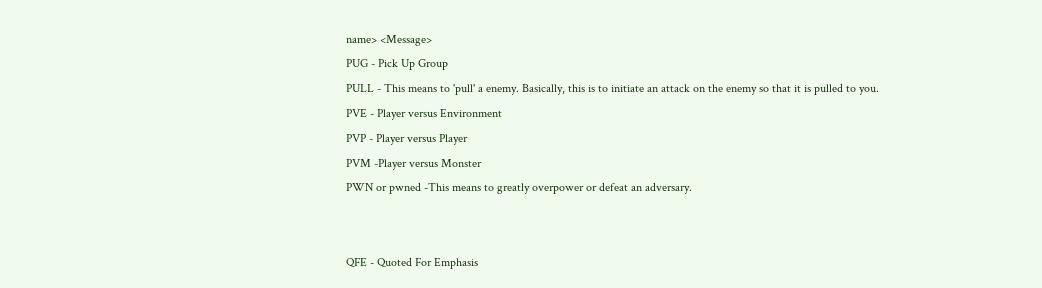name> <Message>
PUG - Pick Up Group
PULL - This means to 'pull' a enemy. Basically, this is to initiate an attack on the enemy so that it is pulled to you.
PVE - Player versus Environment
PVP - Player versus Player
PVM -Player versus Monster
PWN or pwned -This means to greatly overpower or defeat an adversary.


QFE - Quoted For Emphasis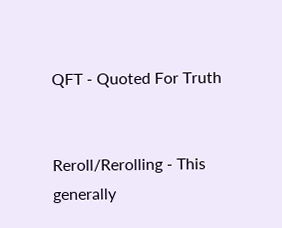QFT - Quoted For Truth


Reroll/Rerolling - This generally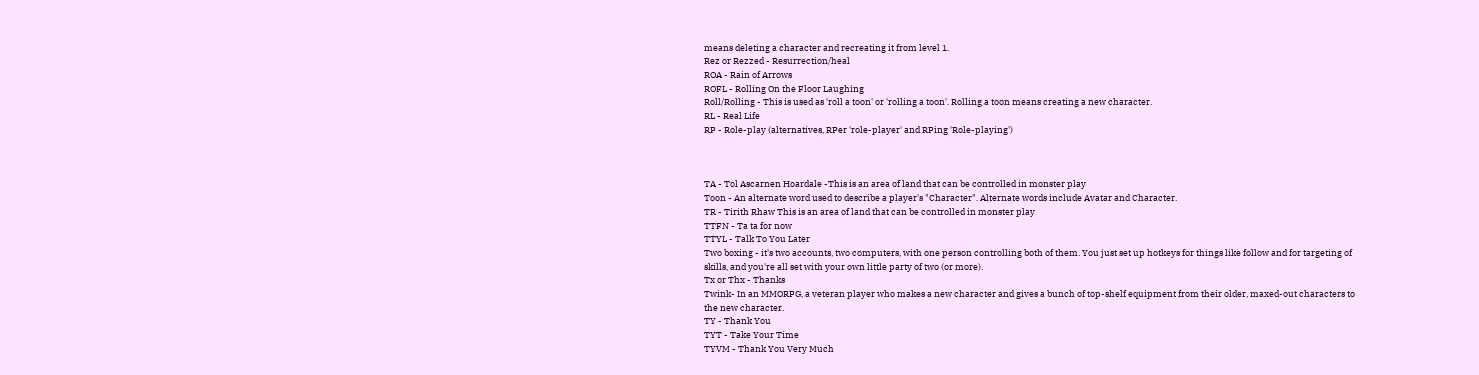means deleting a character and recreating it from level 1.
Rez or Rezzed - Resurrection/heal
ROA - Rain of Arrows
ROFL - Rolling On the Floor Laughing
Roll/Rolling - This is used as 'roll a toon' or 'rolling a toon'. Rolling a toon means creating a new character.
RL - Real Life
RP - Role-play (alternatives, RPer 'role-player' and RPing 'Role-playing')



TA - Tol Ascarnen Hoardale -This is an area of land that can be controlled in monster play
Toon - An alternate word used to describe a player's "Character". Alternate words include Avatar and Character.
TR - Tirith Rhaw This is an area of land that can be controlled in monster play
TTFN - Ta ta for now
TTYL - Talk To You Later
Two boxing - it's two accounts, two computers, with one person controlling both of them. You just set up hotkeys for things like follow and for targeting of skills, and you're all set with your own little party of two (or more).
Tx or Thx - Thanks
Twink- In an MMORPG, a veteran player who makes a new character and gives a bunch of top-shelf equipment from their older, maxed-out characters to the new character.
TY - Thank You
TYT - Take Your Time
TYVM - Thank You Very Much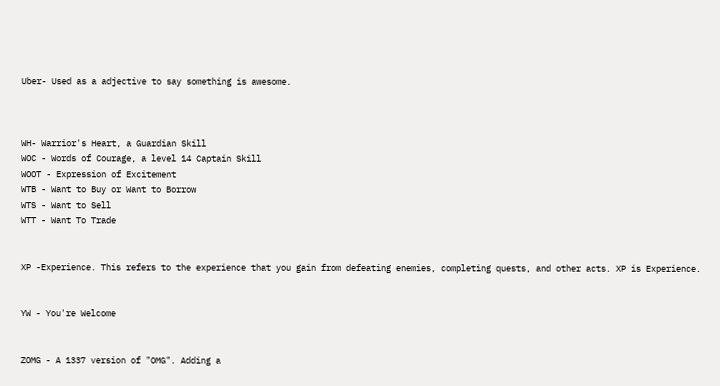Uber- Used as a adjective to say something is awesome.



WH- Warrior's Heart, a Guardian Skill
WOC - Words of Courage, a level 14 Captain Skill
WOOT - Expression of Excitement
WTB - Want to Buy or Want to Borrow
WTS - Want to Sell
WTT - Want To Trade


XP -Experience. This refers to the experience that you gain from defeating enemies, completing quests, and other acts. XP is Experience.


YW - You're Welcome


ZOMG - A 1337 version of "OMG". Adding a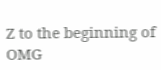Z to the beginning of OMG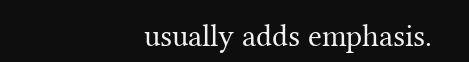usually adds emphasis.